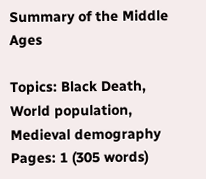Summary of the Middle Ages

Topics: Black Death, World population, Medieval demography Pages: 1 (305 words)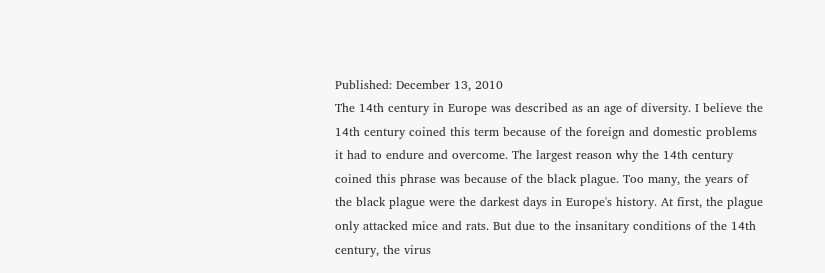Published: December 13, 2010
The 14th century in Europe was described as an age of diversity. I believe the 14th century coined this term because of the foreign and domestic problems it had to endure and overcome. The largest reason why the 14th century coined this phrase was because of the black plague. Too many, the years of the black plague were the darkest days in Europe's history. At first, the plague only attacked mice and rats. But due to the insanitary conditions of the 14th century, the virus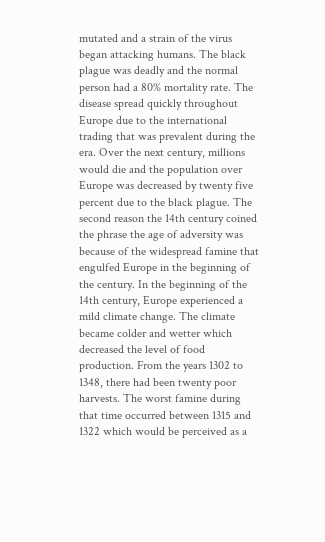mutated and a strain of the virus began attacking humans. The black plague was deadly and the normal person had a 80% mortality rate. The disease spread quickly throughout Europe due to the international trading that was prevalent during the era. Over the next century, millions would die and the population over Europe was decreased by twenty five percent due to the black plague. The second reason the 14th century coined the phrase the age of adversity was because of the widespread famine that engulfed Europe in the beginning of the century. In the beginning of the 14th century, Europe experienced a mild climate change. The climate became colder and wetter which decreased the level of food production. From the years 1302 to 1348, there had been twenty poor harvests. The worst famine during that time occurred between 1315 and 1322 which would be perceived as a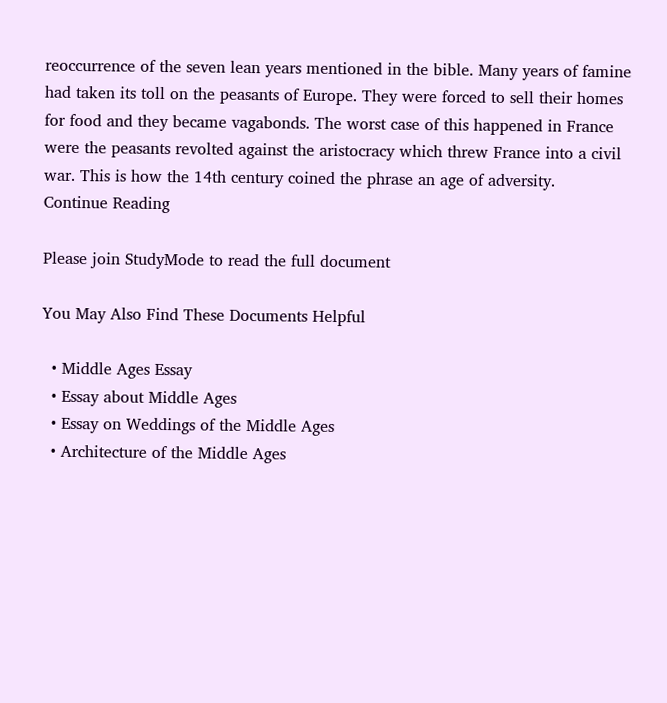reoccurrence of the seven lean years mentioned in the bible. Many years of famine had taken its toll on the peasants of Europe. They were forced to sell their homes for food and they became vagabonds. The worst case of this happened in France were the peasants revolted against the aristocracy which threw France into a civil war. This is how the 14th century coined the phrase an age of adversity.
Continue Reading

Please join StudyMode to read the full document

You May Also Find These Documents Helpful

  • Middle Ages Essay
  • Essay about Middle Ages
  • Essay on Weddings of the Middle Ages
  • Architecture of the Middle Ages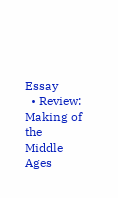Essay
  • Review: Making of the Middle Ages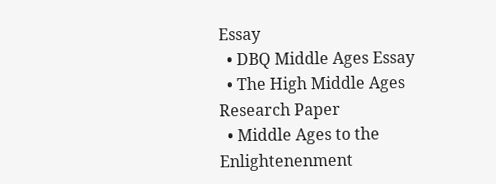Essay
  • DBQ Middle Ages Essay
  • The High Middle Ages Research Paper
  • Middle Ages to the Enlightenenment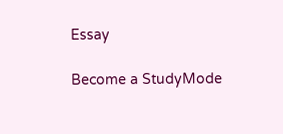Essay

Become a StudyMode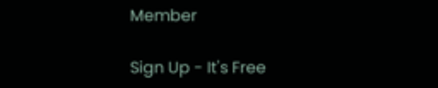Member

Sign Up - It's Free